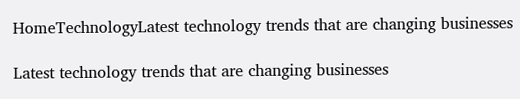HomeTechnologyLatest technology trends that are changing businesses

Latest technology trends that are changing businesses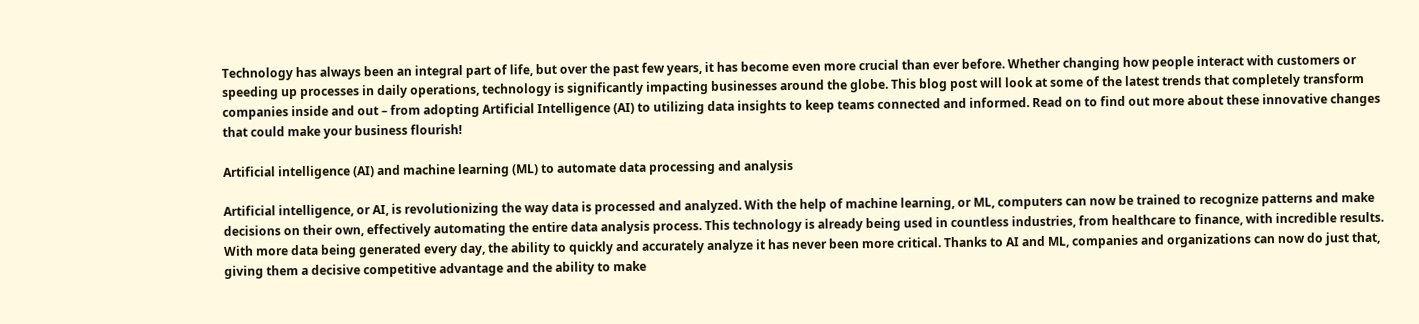Technology has always been an integral part of life, but over the past few years, it has become even more crucial than ever before. Whether changing how people interact with customers or speeding up processes in daily operations, technology is significantly impacting businesses around the globe. This blog post will look at some of the latest trends that completely transform companies inside and out – from adopting Artificial Intelligence (AI) to utilizing data insights to keep teams connected and informed. Read on to find out more about these innovative changes that could make your business flourish!

Artificial intelligence (AI) and machine learning (ML) to automate data processing and analysis

Artificial intelligence, or AI, is revolutionizing the way data is processed and analyzed. With the help of machine learning, or ML, computers can now be trained to recognize patterns and make decisions on their own, effectively automating the entire data analysis process. This technology is already being used in countless industries, from healthcare to finance, with incredible results. With more data being generated every day, the ability to quickly and accurately analyze it has never been more critical. Thanks to AI and ML, companies and organizations can now do just that, giving them a decisive competitive advantage and the ability to make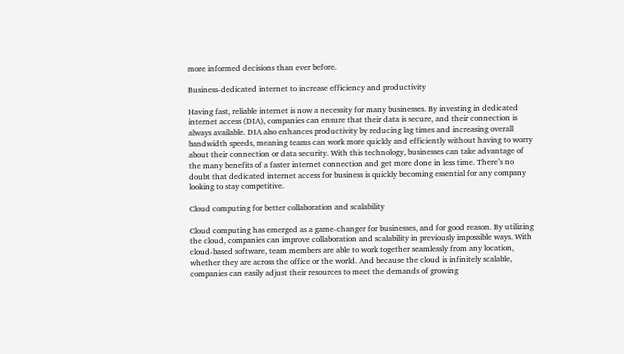more informed decisions than ever before.

Business-dedicated internet to increase efficiency and productivity

Having fast, reliable internet is now a necessity for many businesses. By investing in dedicated internet access (DIA), companies can ensure that their data is secure, and their connection is always available. DIA also enhances productivity by reducing lag times and increasing overall bandwidth speeds, meaning teams can work more quickly and efficiently without having to worry about their connection or data security. With this technology, businesses can take advantage of the many benefits of a faster internet connection and get more done in less time. There’s no doubt that dedicated internet access for business is quickly becoming essential for any company looking to stay competitive.

Cloud computing for better collaboration and scalability

Cloud computing has emerged as a game-changer for businesses, and for good reason. By utilizing the cloud, companies can improve collaboration and scalability in previously impossible ways. With cloud-based software, team members are able to work together seamlessly from any location, whether they are across the office or the world. And because the cloud is infinitely scalable, companies can easily adjust their resources to meet the demands of growing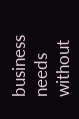business needs without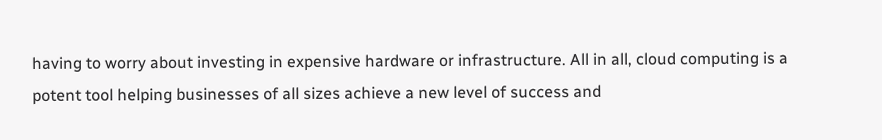having to worry about investing in expensive hardware or infrastructure. All in all, cloud computing is a potent tool helping businesses of all sizes achieve a new level of success and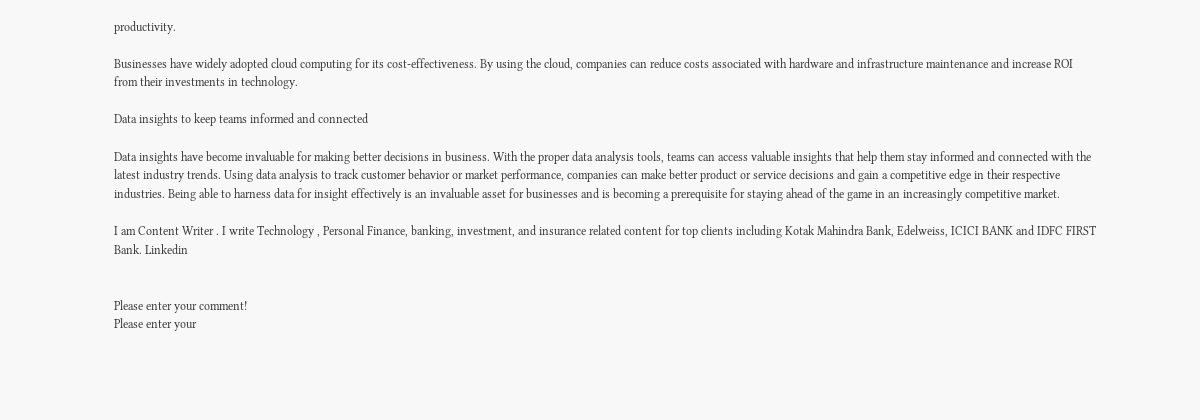productivity.

Businesses have widely adopted cloud computing for its cost-effectiveness. By using the cloud, companies can reduce costs associated with hardware and infrastructure maintenance and increase ROI from their investments in technology.

Data insights to keep teams informed and connected

Data insights have become invaluable for making better decisions in business. With the proper data analysis tools, teams can access valuable insights that help them stay informed and connected with the latest industry trends. Using data analysis to track customer behavior or market performance, companies can make better product or service decisions and gain a competitive edge in their respective industries. Being able to harness data for insight effectively is an invaluable asset for businesses and is becoming a prerequisite for staying ahead of the game in an increasingly competitive market.

I am Content Writer . I write Technology , Personal Finance, banking, investment, and insurance related content for top clients including Kotak Mahindra Bank, Edelweiss, ICICI BANK and IDFC FIRST Bank. Linkedin


Please enter your comment!
Please enter your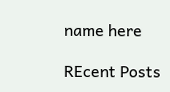name here

REcent Posts